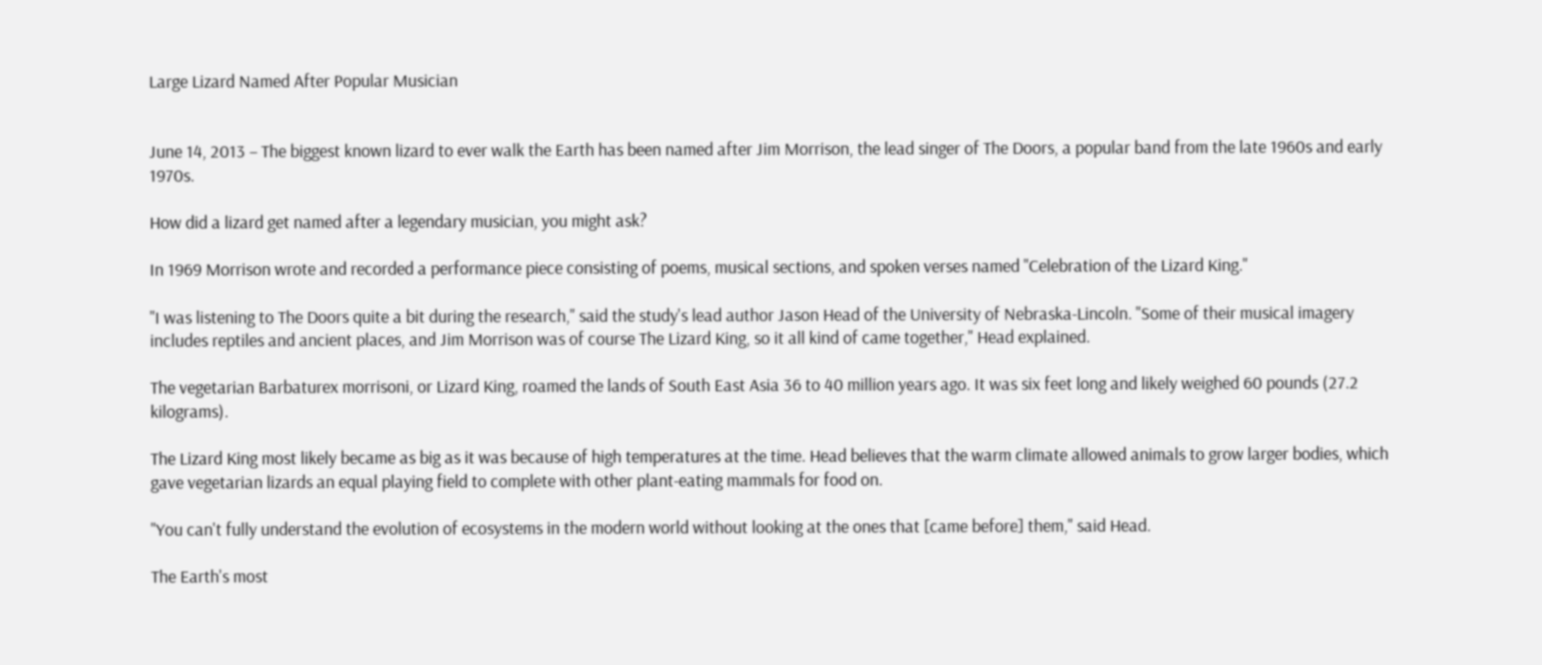Large Lizard Named After Popular Musician


June 14, 2013 – The biggest known lizard to ever walk the Earth has been named after Jim Morrison, the lead singer of The Doors, a popular band from the late 1960s and early 1970s.

How did a lizard get named after a legendary musician, you might ask?

In 1969 Morrison wrote and recorded a performance piece consisting of poems, musical sections, and spoken verses named "Celebration of the Lizard King."

"I was listening to The Doors quite a bit during the research," said the study's lead author Jason Head of the University of Nebraska-Lincoln. "Some of their musical imagery includes reptiles and ancient places, and Jim Morrison was of course The Lizard King, so it all kind of came together," Head explained.

The vegetarian Barbaturex morrisoni, or Lizard King, roamed the lands of South East Asia 36 to 40 million years ago. It was six feet long and likely weighed 60 pounds (27.2 kilograms).

The Lizard King most likely became as big as it was because of high temperatures at the time. Head believes that the warm climate allowed animals to grow larger bodies, which gave vegetarian lizards an equal playing field to complete with other plant-eating mammals for food on.

"You can't fully understand the evolution of ecosystems in the modern world without looking at the ones that [came before] them," said Head.

The Earth's most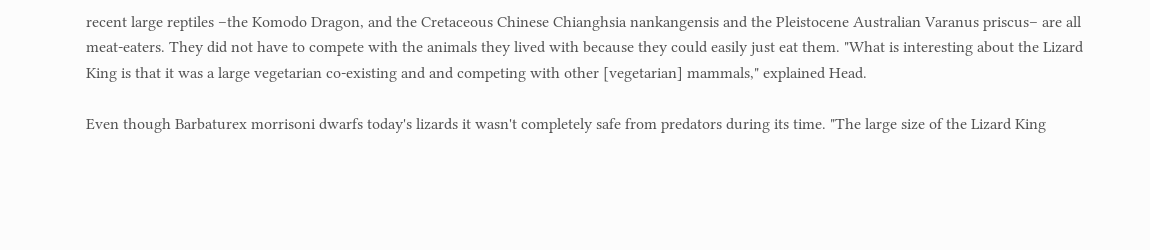recent large reptiles –the Komodo Dragon, and the Cretaceous Chinese Chianghsia nankangensis and the Pleistocene Australian Varanus priscus– are all meat-eaters. They did not have to compete with the animals they lived with because they could easily just eat them. "What is interesting about the Lizard King is that it was a large vegetarian co-existing and and competing with other [vegetarian] mammals," explained Head.

Even though Barbaturex morrisoni dwarfs today's lizards it wasn't completely safe from predators during its time. "The large size of the Lizard King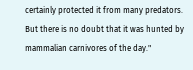certainly protected it from many predators. But there is no doubt that it was hunted by mammalian carnivores of the day."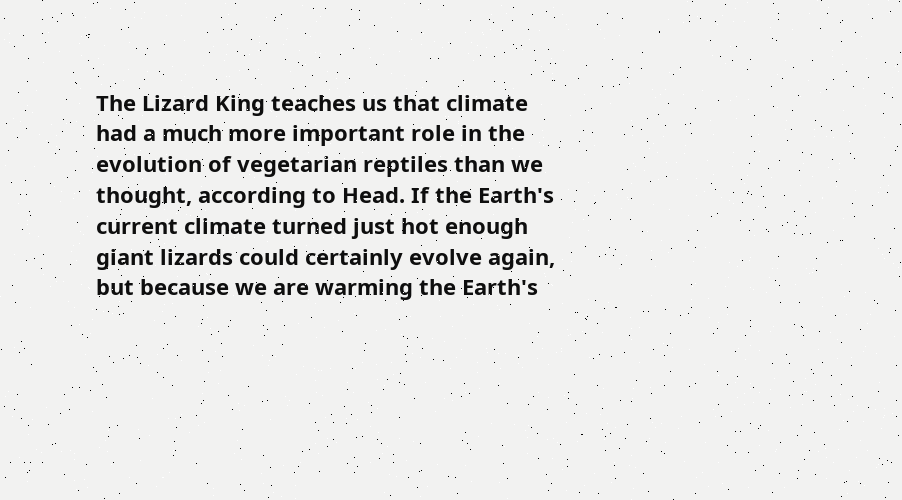The Lizard King teaches us that climate had a much more important role in the evolution of vegetarian reptiles than we thought, according to Head. If the Earth's current climate turned just hot enough giant lizards could certainly evolve again, but because we are warming the Earth's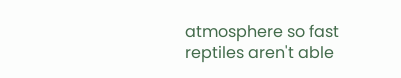atmosphere so fast reptiles aren't able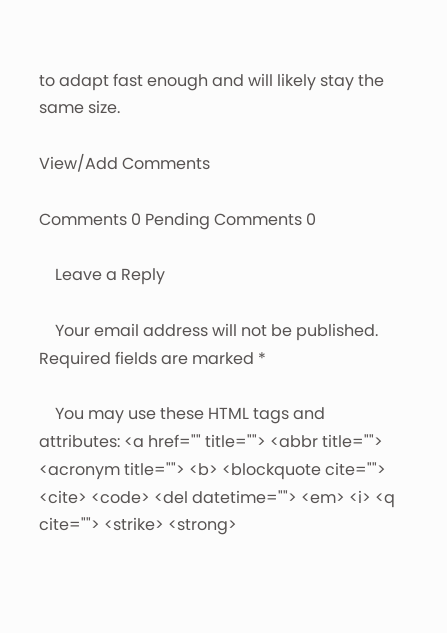to adapt fast enough and will likely stay the same size.

View/Add Comments

Comments 0 Pending Comments 0

    Leave a Reply

    Your email address will not be published. Required fields are marked *

    You may use these HTML tags and attributes: <a href="" title=""> <abbr title=""> <acronym title=""> <b> <blockquote cite=""> <cite> <code> <del datetime=""> <em> <i> <q cite=""> <strike> <strong>